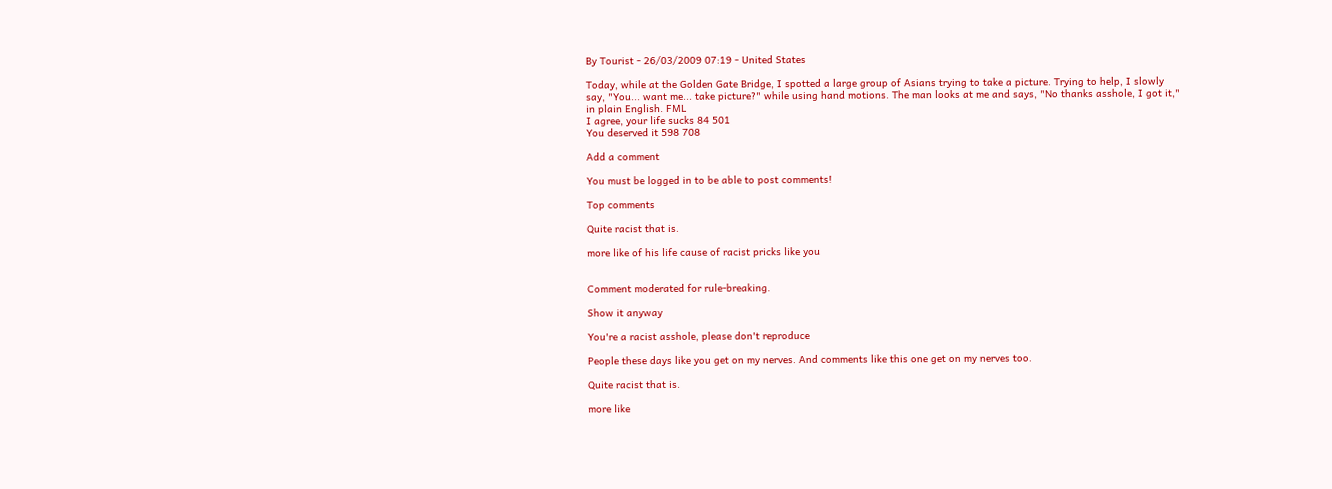By Tourist - 26/03/2009 07:19 - United States

Today, while at the Golden Gate Bridge, I spotted a large group of Asians trying to take a picture. Trying to help, I slowly say, "You... want me... take picture?" while using hand motions. The man looks at me and says, "No thanks asshole, I got it," in plain English. FML
I agree, your life sucks 84 501
You deserved it 598 708

Add a comment

You must be logged in to be able to post comments!

Top comments

Quite racist that is.

more like of his life cause of racist pricks like you


Comment moderated for rule-breaking.

Show it anyway

You're a racist asshole, please don't reproduce

People these days like you get on my nerves. And comments like this one get on my nerves too.

Quite racist that is.

more like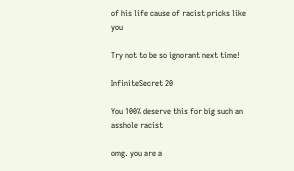of his life cause of racist pricks like you

Try not to be so ignorant next time!

InfiniteSecret 20

You 100% deserve this for big such an asshole racist

omg. you are a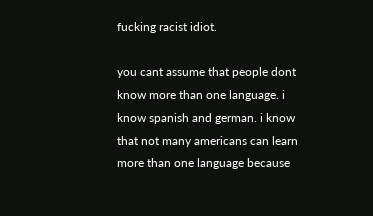fucking racist idiot.

you cant assume that people dont know more than one language. i know spanish and german. i know that not many americans can learn more than one language because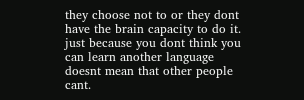they choose not to or they dont have the brain capacity to do it. just because you dont think you can learn another language doesnt mean that other people cant.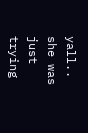yall.. she was just trying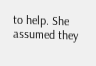to help. She assumed they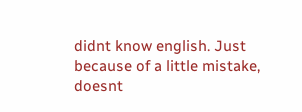didnt know english. Just because of a little mistake, doesnt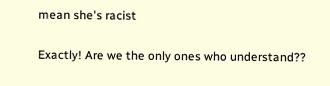mean she's racist

Exactly! Are we the only ones who understand??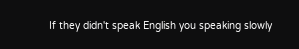If they didn't speak English you speaking slowly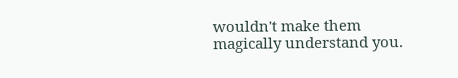wouldn't make them magically understand you.